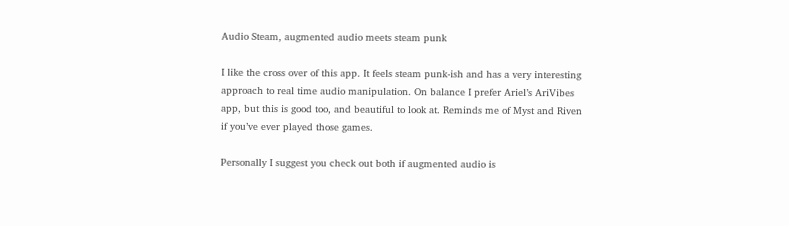Audio Steam, augmented audio meets steam punk

I like the cross over of this app. It feels steam punk-ish and has a very interesting approach to real time audio manipulation. On balance I prefer Ariel’s AriVibes app, but this is good too, and beautiful to look at. Reminds me of Myst and Riven if you’ve ever played those games.

Personally I suggest you check out both if augmented audio is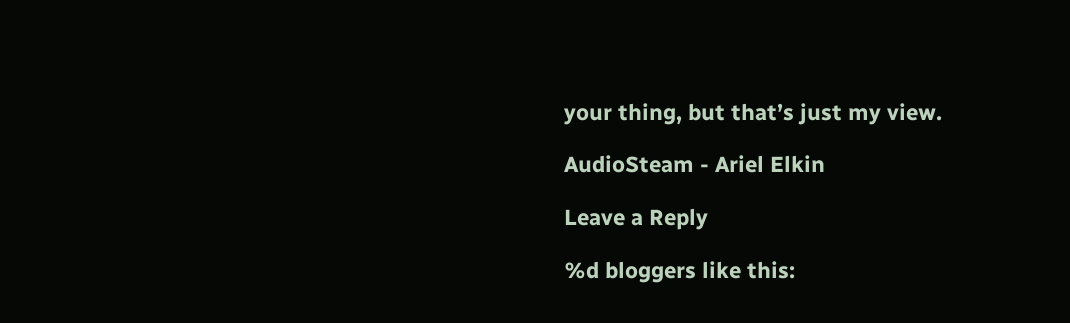your thing, but that’s just my view.

AudioSteam - Ariel Elkin

Leave a Reply

%d bloggers like this: